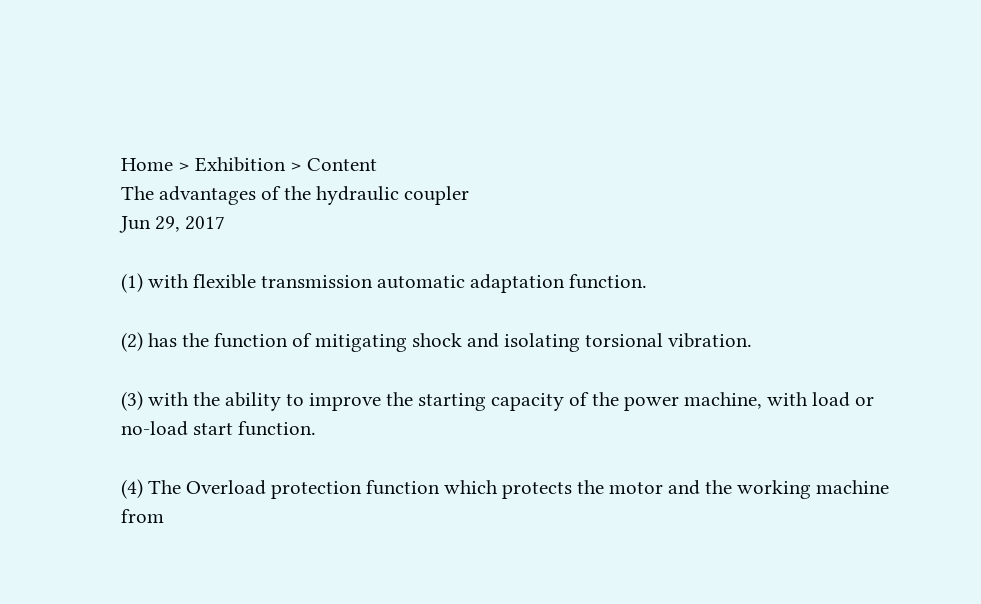Home > Exhibition > Content
The advantages of the hydraulic coupler
Jun 29, 2017

(1) with flexible transmission automatic adaptation function.

(2) has the function of mitigating shock and isolating torsional vibration.

(3) with the ability to improve the starting capacity of the power machine, with load or no-load start function.

(4) The Overload protection function which protects the motor and the working machine from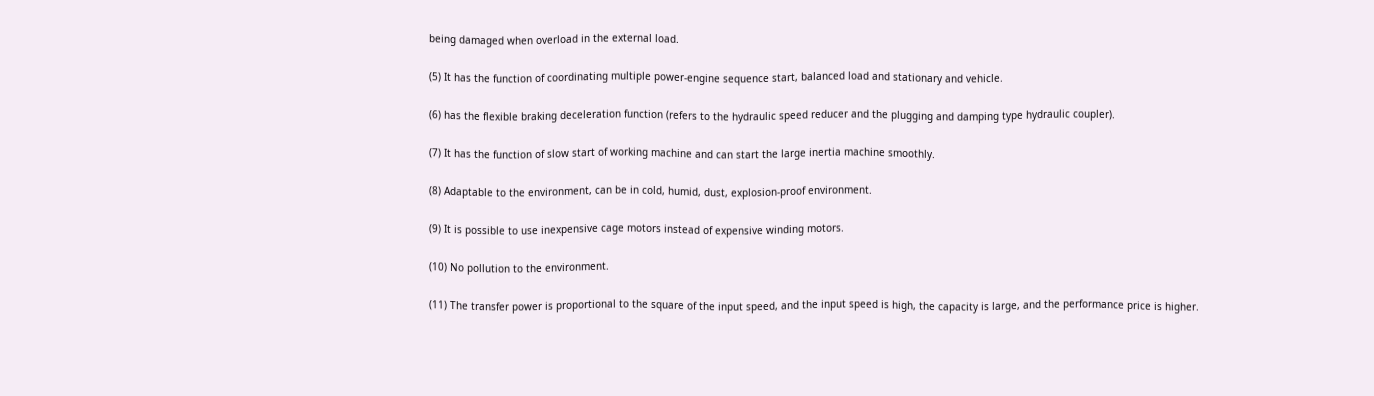being damaged when overload in the external load.

(5) It has the function of coordinating multiple power-engine sequence start, balanced load and stationary and vehicle.

(6) has the flexible braking deceleration function (refers to the hydraulic speed reducer and the plugging and damping type hydraulic coupler).

(7) It has the function of slow start of working machine and can start the large inertia machine smoothly.

(8) Adaptable to the environment, can be in cold, humid, dust, explosion-proof environment.

(9) It is possible to use inexpensive cage motors instead of expensive winding motors.

(10) No pollution to the environment.

(11) The transfer power is proportional to the square of the input speed, and the input speed is high, the capacity is large, and the performance price is higher.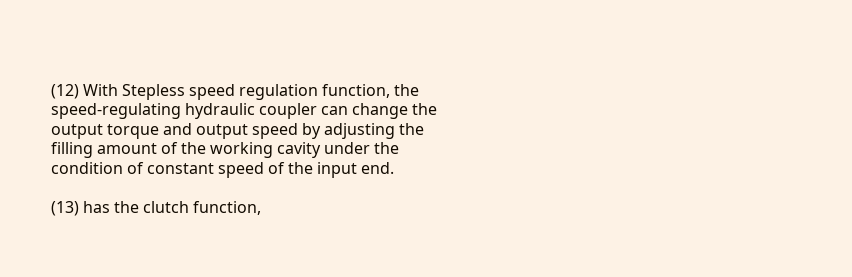(12) With Stepless speed regulation function, the speed-regulating hydraulic coupler can change the output torque and output speed by adjusting the filling amount of the working cavity under the condition of constant speed of the input end.

(13) has the clutch function,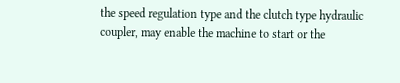the speed regulation type and the clutch type hydraulic coupler, may enable the machine to start or the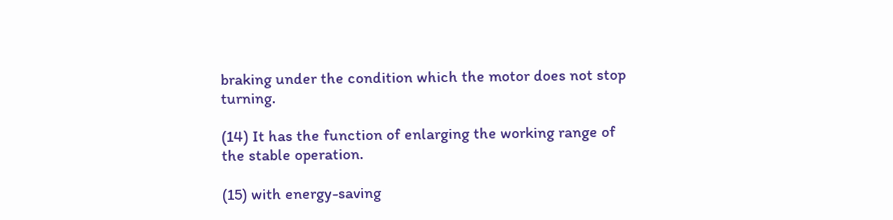braking under the condition which the motor does not stop turning.

(14) It has the function of enlarging the working range of the stable operation.

(15) with energy-saving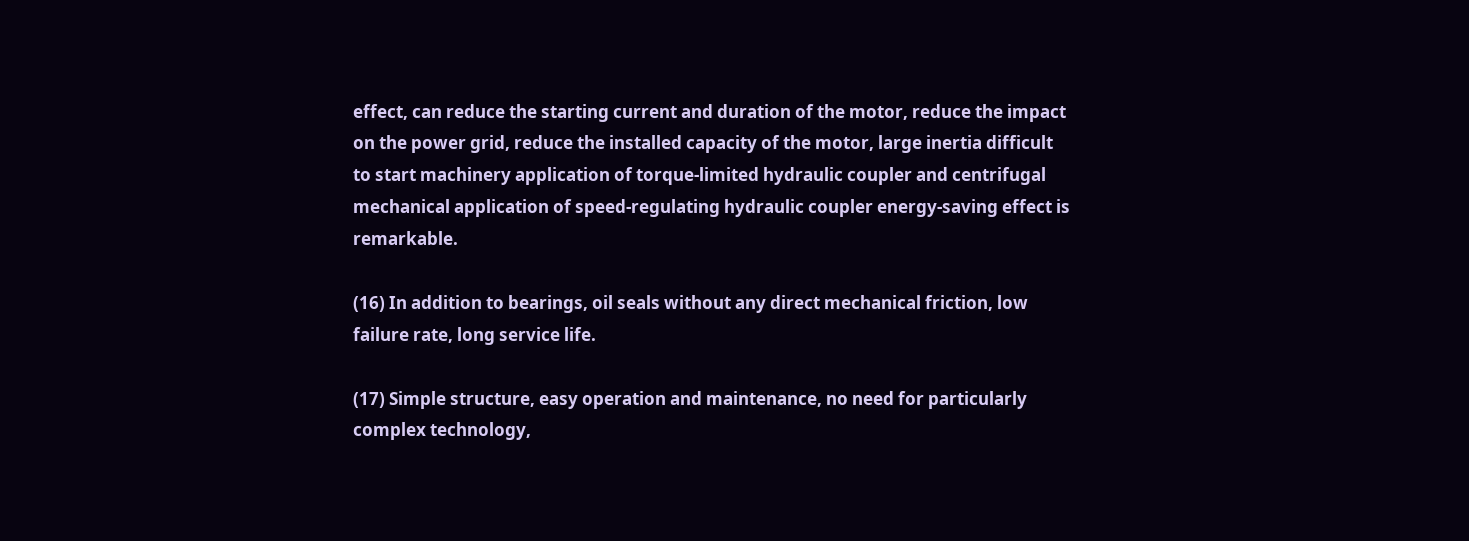effect, can reduce the starting current and duration of the motor, reduce the impact on the power grid, reduce the installed capacity of the motor, large inertia difficult to start machinery application of torque-limited hydraulic coupler and centrifugal mechanical application of speed-regulating hydraulic coupler energy-saving effect is remarkable.

(16) In addition to bearings, oil seals without any direct mechanical friction, low failure rate, long service life.

(17) Simple structure, easy operation and maintenance, no need for particularly complex technology,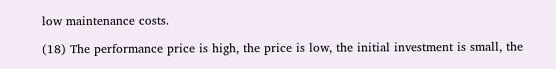low maintenance costs.

(18) The performance price is high, the price is low, the initial investment is small, the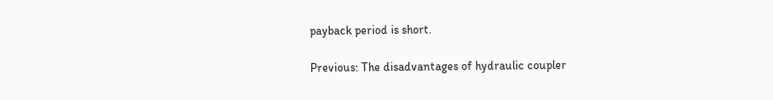payback period is short.

Previous: The disadvantages of hydraulic coupler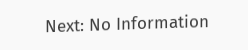Next: No Information